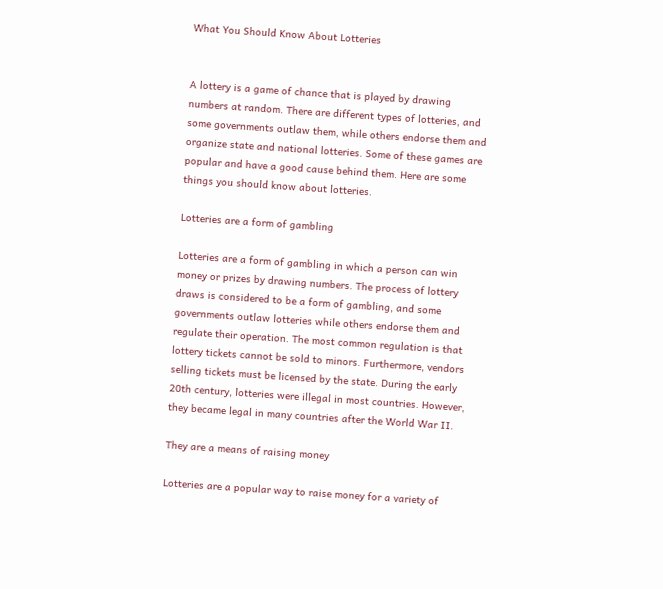What You Should Know About Lotteries


A lottery is a game of chance that is played by drawing numbers at random. There are different types of lotteries, and some governments outlaw them, while others endorse them and organize state and national lotteries. Some of these games are popular and have a good cause behind them. Here are some things you should know about lotteries.

Lotteries are a form of gambling

Lotteries are a form of gambling in which a person can win money or prizes by drawing numbers. The process of lottery draws is considered to be a form of gambling, and some governments outlaw lotteries while others endorse them and regulate their operation. The most common regulation is that lottery tickets cannot be sold to minors. Furthermore, vendors selling tickets must be licensed by the state. During the early 20th century, lotteries were illegal in most countries. However, they became legal in many countries after the World War II.

They are a means of raising money

Lotteries are a popular way to raise money for a variety of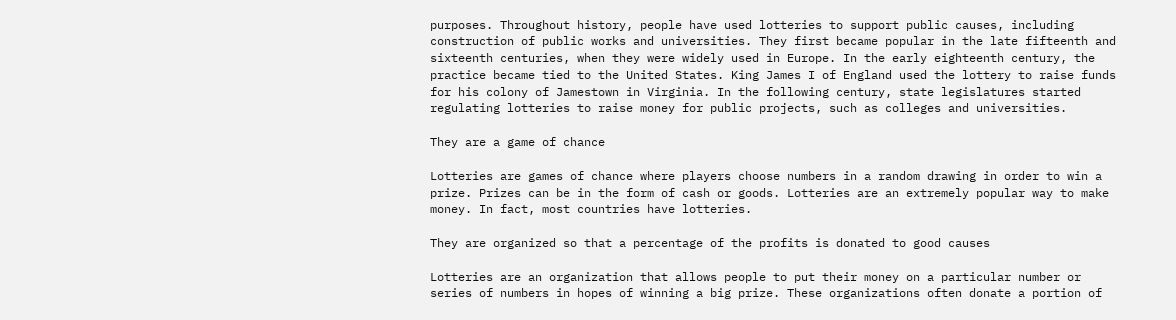purposes. Throughout history, people have used lotteries to support public causes, including construction of public works and universities. They first became popular in the late fifteenth and sixteenth centuries, when they were widely used in Europe. In the early eighteenth century, the practice became tied to the United States. King James I of England used the lottery to raise funds for his colony of Jamestown in Virginia. In the following century, state legislatures started regulating lotteries to raise money for public projects, such as colleges and universities.

They are a game of chance

Lotteries are games of chance where players choose numbers in a random drawing in order to win a prize. Prizes can be in the form of cash or goods. Lotteries are an extremely popular way to make money. In fact, most countries have lotteries.

They are organized so that a percentage of the profits is donated to good causes

Lotteries are an organization that allows people to put their money on a particular number or series of numbers in hopes of winning a big prize. These organizations often donate a portion of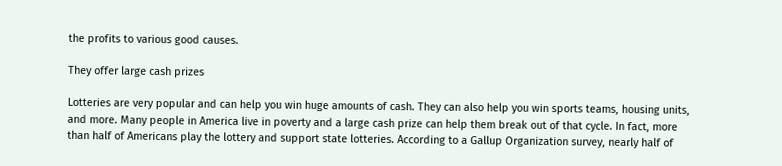the profits to various good causes.

They offer large cash prizes

Lotteries are very popular and can help you win huge amounts of cash. They can also help you win sports teams, housing units, and more. Many people in America live in poverty and a large cash prize can help them break out of that cycle. In fact, more than half of Americans play the lottery and support state lotteries. According to a Gallup Organization survey, nearly half of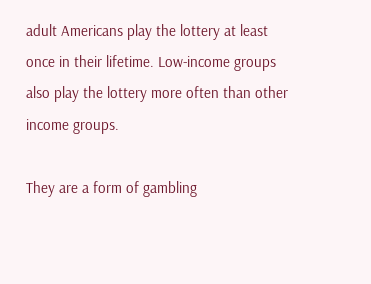adult Americans play the lottery at least once in their lifetime. Low-income groups also play the lottery more often than other income groups.

They are a form of gambling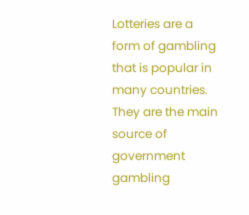Lotteries are a form of gambling that is popular in many countries. They are the main source of government gambling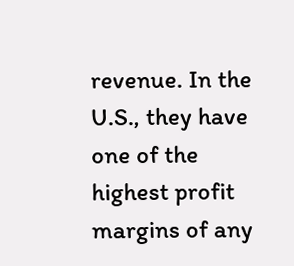revenue. In the U.S., they have one of the highest profit margins of any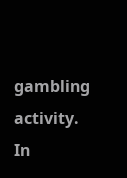gambling activity. In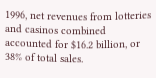1996, net revenues from lotteries and casinos combined accounted for $16.2 billion, or 38% of total sales.